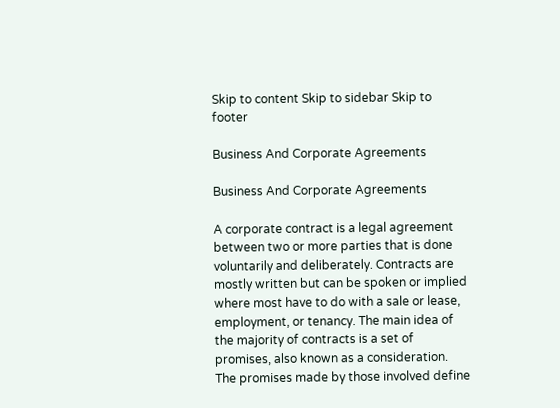Skip to content Skip to sidebar Skip to footer

Business And Corporate Agreements

Business And Corporate Agreements

A corporate contract is a legal agreement between two or more parties that is done voluntarily and deliberately. Contracts are mostly written but can be spoken or implied where most have to do with a sale or lease, employment, or tenancy. The main idea of the majority of contracts is a set of promises, also known as a consideration. The promises made by those involved define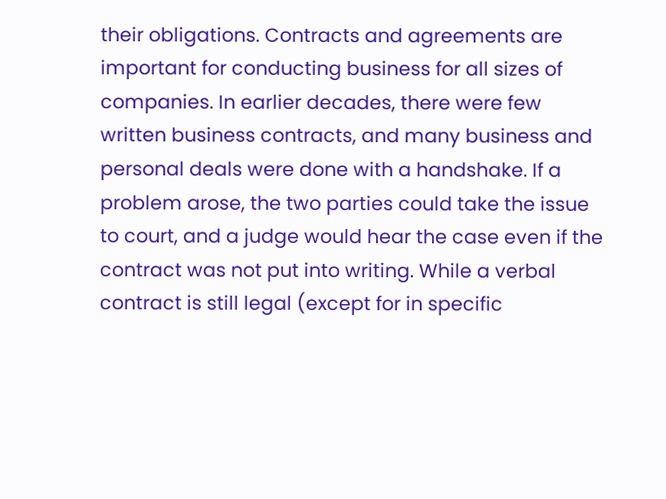their obligations. Contracts and agreements are important for conducting business for all sizes of companies. In earlier decades, there were few written business contracts, and many business and personal deals were done with a handshake. If a problem arose, the two parties could take the issue to court, and a judge would hear the case even if the contract was not put into writing. While a verbal contract is still legal (except for in specific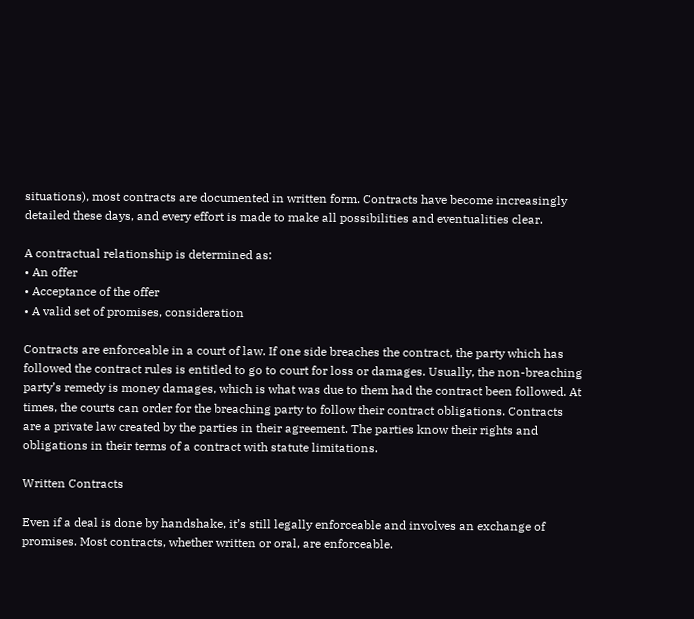situations), most contracts are documented in written form. Contracts have become increasingly detailed these days, and every effort is made to make all possibilities and eventualities clear.

A contractual relationship is determined as:
• An offer
• Acceptance of the offer
• A valid set of promises, consideration

Contracts are enforceable in a court of law. If one side breaches the contract, the party which has followed the contract rules is entitled to go to court for loss or damages. Usually, the non-breaching party’s remedy is money damages, which is what was due to them had the contract been followed. At times, the courts can order for the breaching party to follow their contract obligations. Contracts are a private law created by the parties in their agreement. The parties know their rights and obligations in their terms of a contract with statute limitations.

Written Contracts

Even if a deal is done by handshake, it’s still legally enforceable and involves an exchange of promises. Most contracts, whether written or oral, are enforceable.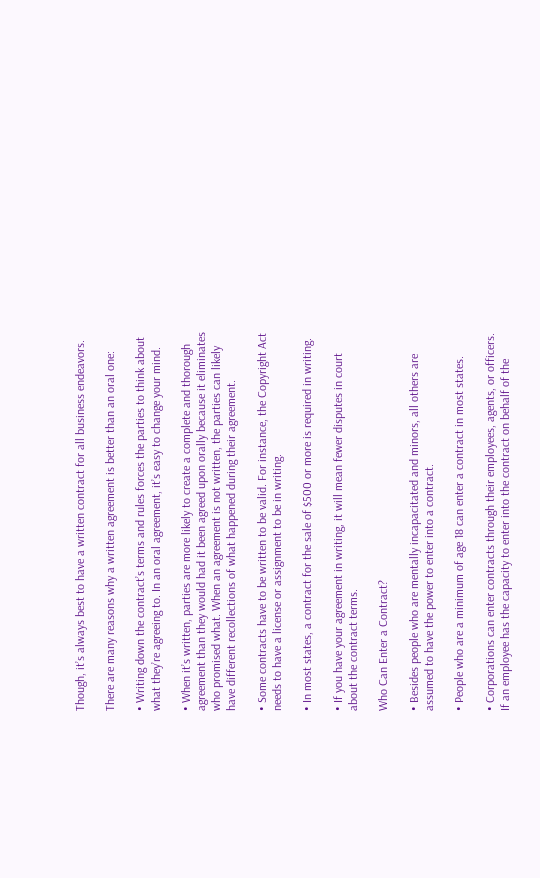Though, it’s always best to have a written contract for all business endeavors.

There are many reasons why a written agreement is better than an oral one:

• Writing down the contract’s terms and rules forces the parties to think about what they’re agreeing to. In an oral agreement, it’s easy to change your mind.

• When it’s written, parties are more likely to create a complete and thorough agreement than they would had it been agreed upon orally because it eliminates who promised what. When an agreement is not written, the parties can likely have different recollections of what happened during their agreement.

• Some contracts have to be written to be valid. For instance, the Copyright Act needs to have a license or assignment to be in writing.

• In most states, a contract for the sale of $500 or more is required in writing.

• If you have your agreement in writing, it will mean fewer disputes in court about the contract terms.

Who Can Enter a Contract?

• Besides people who are mentally incapacitated and minors, all others are assumed to have the power to enter into a contract.

• People who are a minimum of age 18 can enter a contract in most states.

• Corporations can enter contracts through their employees, agents, or officers. If an employee has the capacity to enter into the contract on behalf of the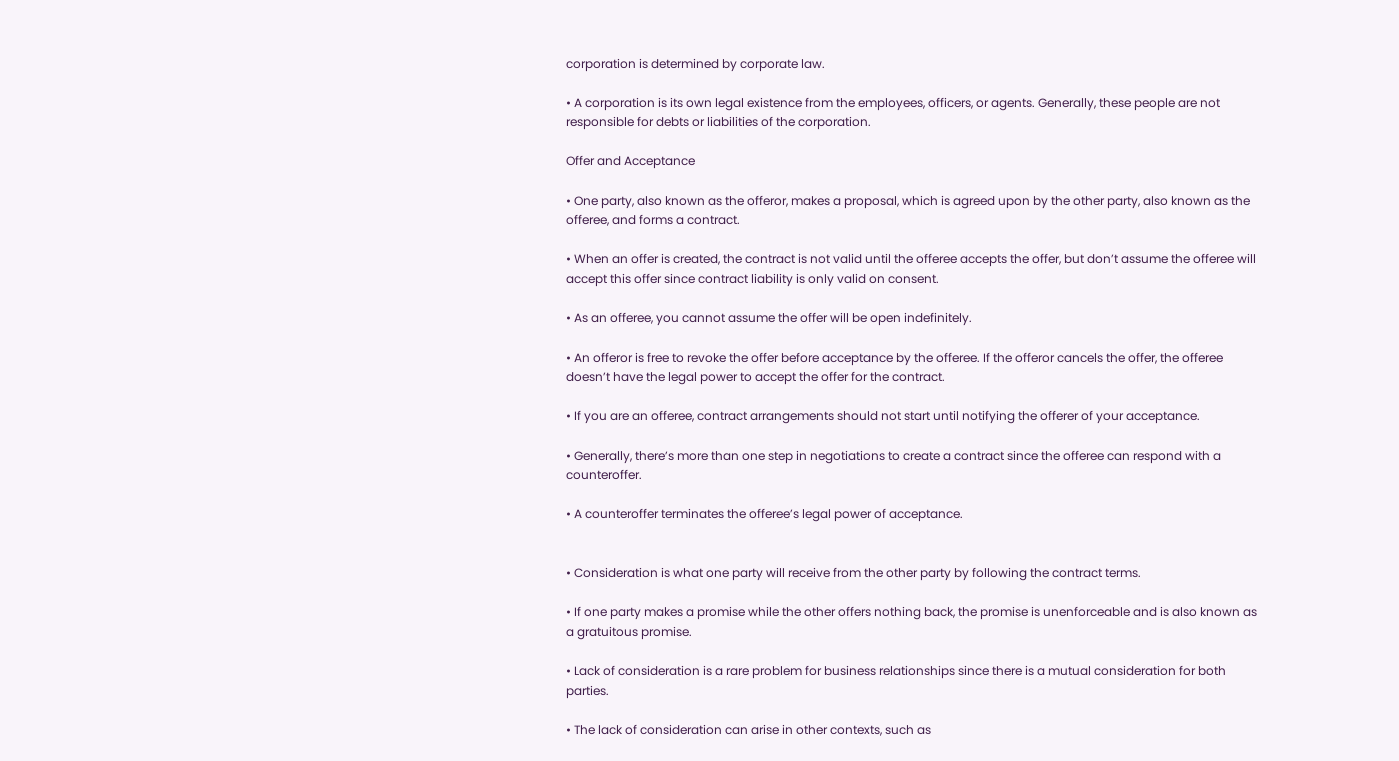corporation is determined by corporate law.

• A corporation is its own legal existence from the employees, officers, or agents. Generally, these people are not responsible for debts or liabilities of the corporation.

Offer and Acceptance

• One party, also known as the offeror, makes a proposal, which is agreed upon by the other party, also known as the offeree, and forms a contract.

• When an offer is created, the contract is not valid until the offeree accepts the offer, but don’t assume the offeree will accept this offer since contract liability is only valid on consent.

• As an offeree, you cannot assume the offer will be open indefinitely.

• An offeror is free to revoke the offer before acceptance by the offeree. If the offeror cancels the offer, the offeree doesn’t have the legal power to accept the offer for the contract.

• If you are an offeree, contract arrangements should not start until notifying the offerer of your acceptance.

• Generally, there’s more than one step in negotiations to create a contract since the offeree can respond with a counteroffer.

• A counteroffer terminates the offeree’s legal power of acceptance.


• Consideration is what one party will receive from the other party by following the contract terms.

• If one party makes a promise while the other offers nothing back, the promise is unenforceable and is also known as a gratuitous promise.

• Lack of consideration is a rare problem for business relationships since there is a mutual consideration for both parties.

• The lack of consideration can arise in other contexts, such as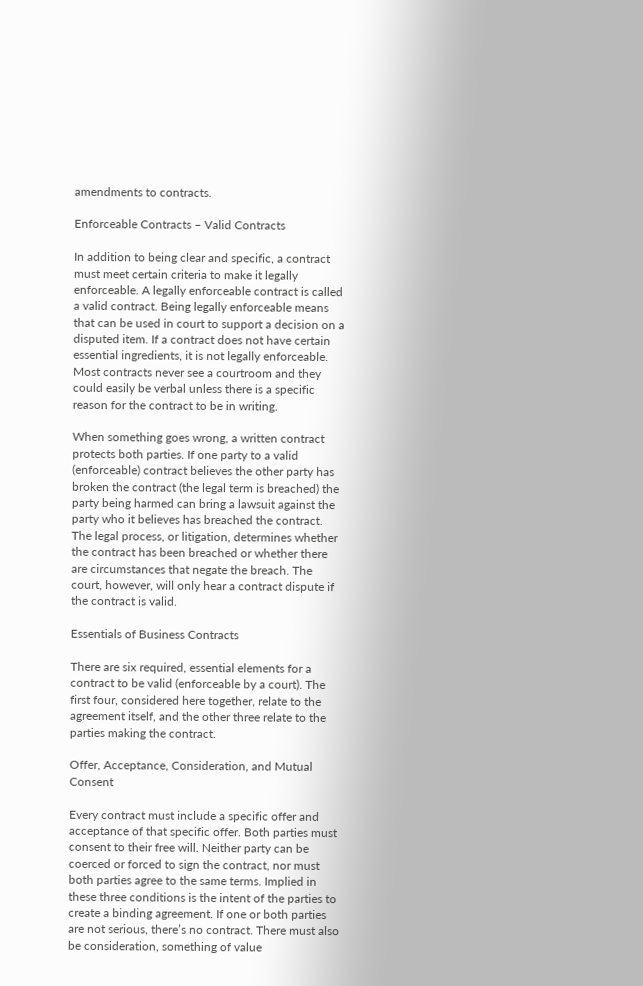amendments to contracts.

Enforceable Contracts – Valid Contracts

In addition to being clear and specific, a contract must meet certain criteria to make it legally enforceable. A legally enforceable contract is called a valid contract. Being legally enforceable means that can be used in court to support a decision on a disputed item. If a contract does not have certain essential ingredients, it is not legally enforceable. Most contracts never see a courtroom and they could easily be verbal unless there is a specific reason for the contract to be in writing.

When something goes wrong, a written contract protects both parties. If one party to a valid (enforceable) contract believes the other party has broken the contract (the legal term is breached) the party being harmed can bring a lawsuit against the party who it believes has breached the contract. The legal process, or litigation, determines whether the contract has been breached or whether there are circumstances that negate the breach. The court, however, will only hear a contract dispute if the contract is valid.

Essentials of Business Contracts

There are six required, essential elements for a contract to be valid (enforceable by a court). The first four, considered here together, relate to the agreement itself, and the other three relate to the parties making the contract.

Offer, Acceptance, Consideration, and Mutual Consent

Every contract must include a specific offer and acceptance of that specific offer. Both parties must consent to their free will. Neither party can be coerced or forced to sign the contract, nor must both parties agree to the same terms. Implied in these three conditions is the intent of the parties to create a binding agreement. If one or both parties are not serious, there’s no contract. There must also be consideration, something of value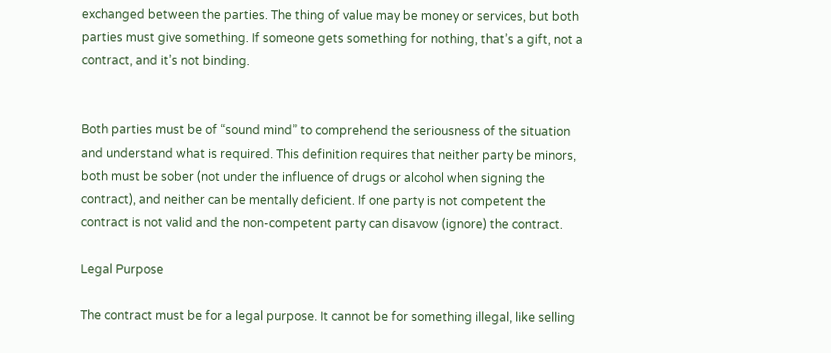exchanged between the parties. The thing of value may be money or services, but both parties must give something. If someone gets something for nothing, that’s a gift, not a contract, and it’s not binding.


Both parties must be of “sound mind” to comprehend the seriousness of the situation and understand what is required. This definition requires that neither party be minors, both must be sober (not under the influence of drugs or alcohol when signing the contract), and neither can be mentally deficient. If one party is not competent the contract is not valid and the non-competent party can disavow (ignore) the contract.

Legal Purpose

The contract must be for a legal purpose. It cannot be for something illegal, like selling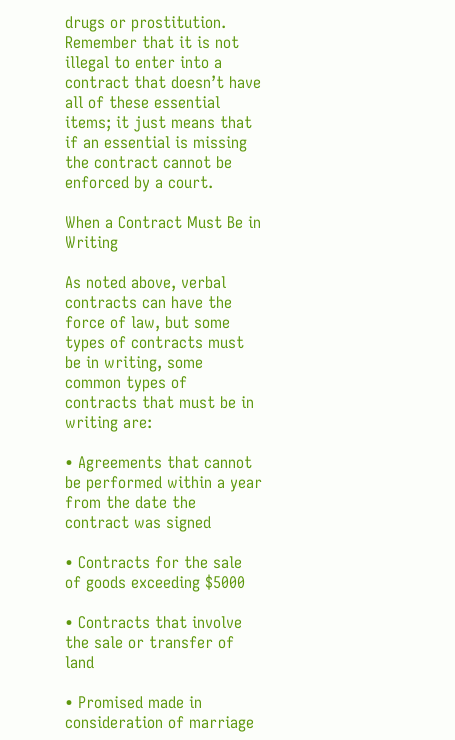drugs or prostitution. Remember that it is not illegal to enter into a contract that doesn’t have all of these essential items; it just means that if an essential is missing the contract cannot be enforced by a court.

When a Contract Must Be in Writing

As noted above, verbal contracts can have the force of law, but some types of contracts must be in writing, some common types of contracts that must be in writing are:

• Agreements that cannot be performed within a year from the date the contract was signed

• Contracts for the sale of goods exceeding $5000

• Contracts that involve the sale or transfer of land

• Promised made in consideration of marriage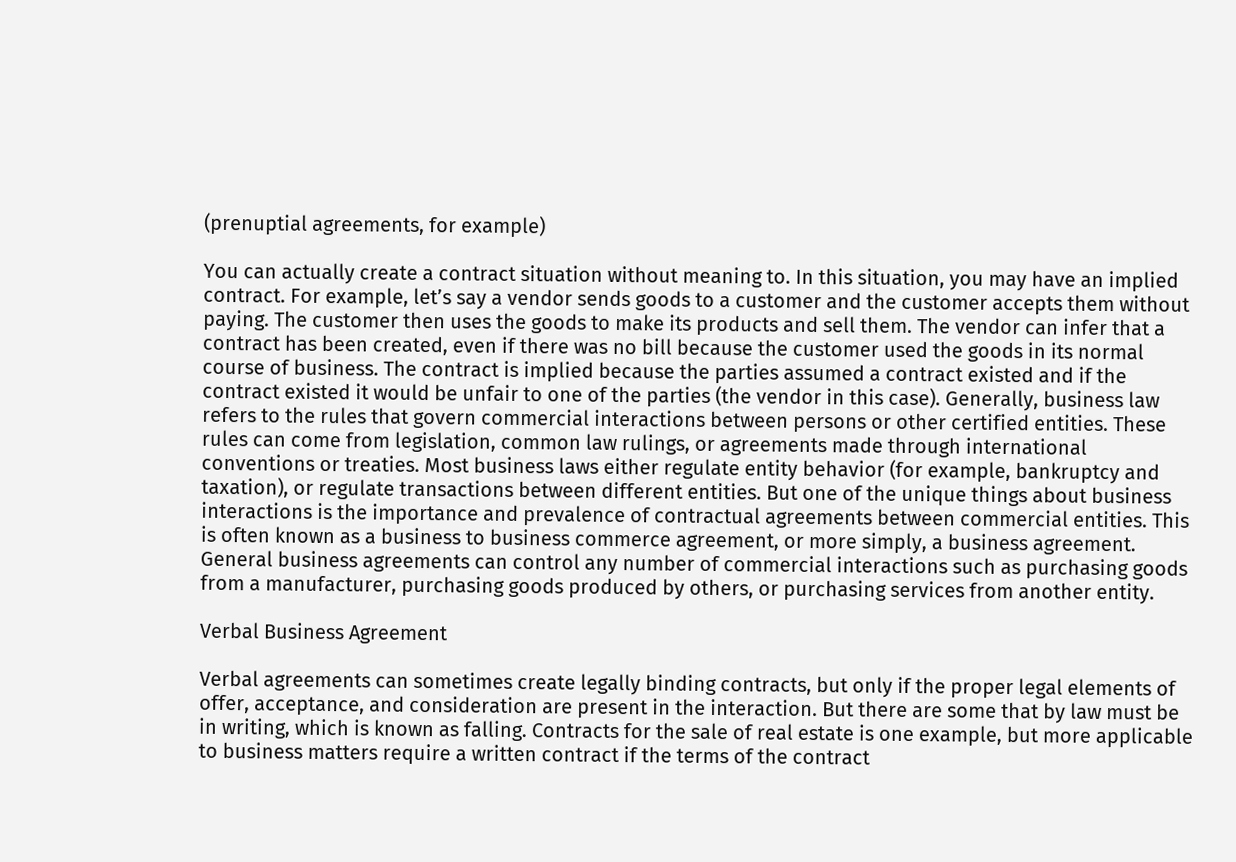(prenuptial agreements, for example)

You can actually create a contract situation without meaning to. In this situation, you may have an implied contract. For example, let’s say a vendor sends goods to a customer and the customer accepts them without paying. The customer then uses the goods to make its products and sell them. The vendor can infer that a contract has been created, even if there was no bill because the customer used the goods in its normal course of business. The contract is implied because the parties assumed a contract existed and if the contract existed it would be unfair to one of the parties (the vendor in this case). Generally, business law refers to the rules that govern commercial interactions between persons or other certified entities. These rules can come from legislation, common law rulings, or agreements made through international conventions or treaties. Most business laws either regulate entity behavior (for example, bankruptcy and taxation), or regulate transactions between different entities. But one of the unique things about business interactions is the importance and prevalence of contractual agreements between commercial entities. This is often known as a business to business commerce agreement, or more simply, a business agreement. General business agreements can control any number of commercial interactions such as purchasing goods from a manufacturer, purchasing goods produced by others, or purchasing services from another entity.

Verbal Business Agreement

Verbal agreements can sometimes create legally binding contracts, but only if the proper legal elements of offer, acceptance, and consideration are present in the interaction. But there are some that by law must be in writing, which is known as falling. Contracts for the sale of real estate is one example, but more applicable to business matters require a written contract if the terms of the contract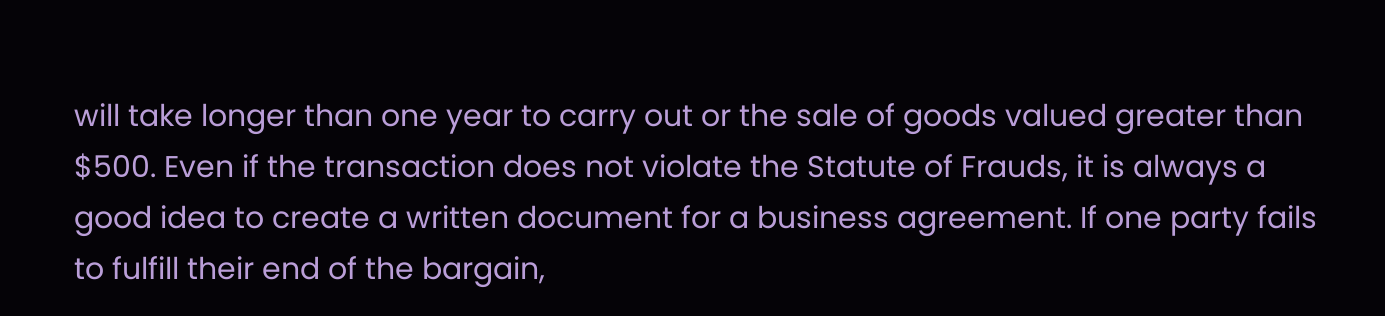will take longer than one year to carry out or the sale of goods valued greater than $500. Even if the transaction does not violate the Statute of Frauds, it is always a good idea to create a written document for a business agreement. If one party fails to fulfill their end of the bargain,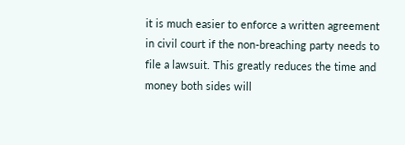it is much easier to enforce a written agreement in civil court if the non-breaching party needs to file a lawsuit. This greatly reduces the time and money both sides will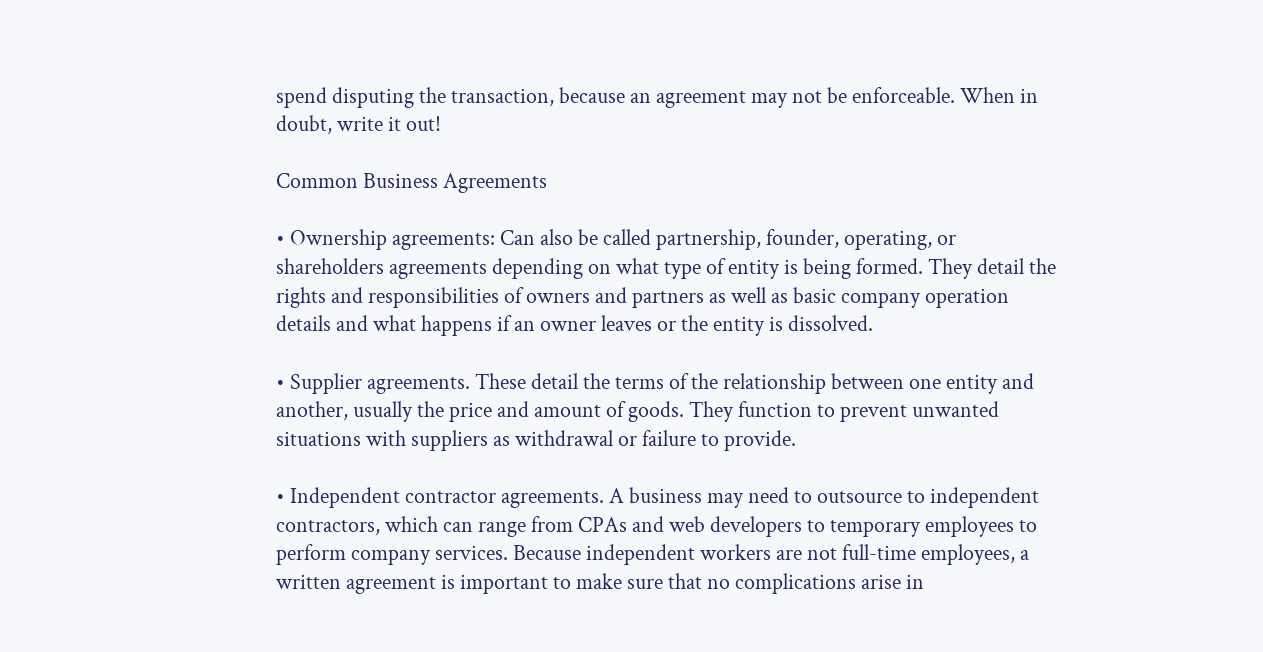spend disputing the transaction, because an agreement may not be enforceable. When in doubt, write it out!

Common Business Agreements

• Ownership agreements: Can also be called partnership, founder, operating, or shareholders agreements depending on what type of entity is being formed. They detail the rights and responsibilities of owners and partners as well as basic company operation details and what happens if an owner leaves or the entity is dissolved.

• Supplier agreements. These detail the terms of the relationship between one entity and another, usually the price and amount of goods. They function to prevent unwanted situations with suppliers as withdrawal or failure to provide.

• Independent contractor agreements. A business may need to outsource to independent contractors, which can range from CPAs and web developers to temporary employees to perform company services. Because independent workers are not full-time employees, a written agreement is important to make sure that no complications arise in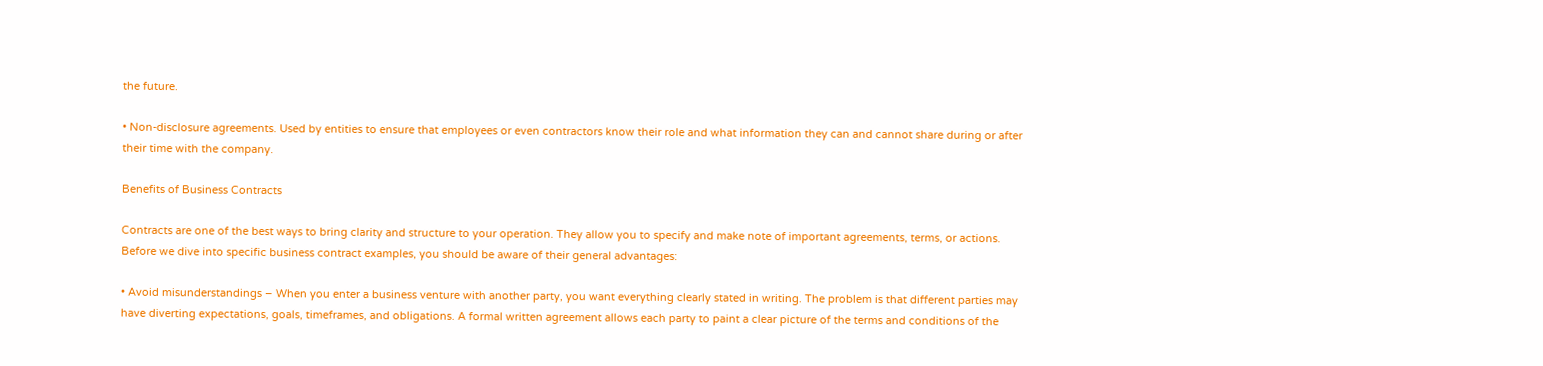the future.

• Non-disclosure agreements. Used by entities to ensure that employees or even contractors know their role and what information they can and cannot share during or after their time with the company.

Benefits of Business Contracts

Contracts are one of the best ways to bring clarity and structure to your operation. They allow you to specify and make note of important agreements, terms, or actions. Before we dive into specific business contract examples, you should be aware of their general advantages:

• Avoid misunderstandings – When you enter a business venture with another party, you want everything clearly stated in writing. The problem is that different parties may have diverting expectations, goals, timeframes, and obligations. A formal written agreement allows each party to paint a clear picture of the terms and conditions of the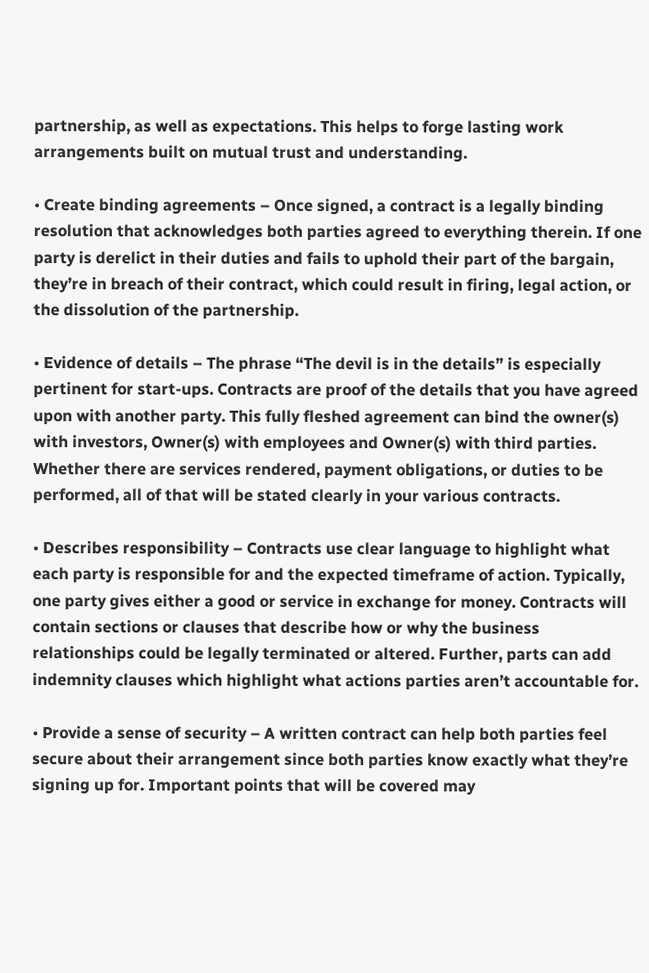partnership, as well as expectations. This helps to forge lasting work arrangements built on mutual trust and understanding.

• Create binding agreements – Once signed, a contract is a legally binding resolution that acknowledges both parties agreed to everything therein. If one party is derelict in their duties and fails to uphold their part of the bargain, they’re in breach of their contract, which could result in firing, legal action, or the dissolution of the partnership.

• Evidence of details – The phrase “The devil is in the details” is especially pertinent for start-ups. Contracts are proof of the details that you have agreed upon with another party. This fully fleshed agreement can bind the owner(s) with investors, Owner(s) with employees and Owner(s) with third parties. Whether there are services rendered, payment obligations, or duties to be performed, all of that will be stated clearly in your various contracts.

• Describes responsibility – Contracts use clear language to highlight what each party is responsible for and the expected timeframe of action. Typically, one party gives either a good or service in exchange for money. Contracts will contain sections or clauses that describe how or why the business relationships could be legally terminated or altered. Further, parts can add indemnity clauses which highlight what actions parties aren’t accountable for.

• Provide a sense of security – A written contract can help both parties feel secure about their arrangement since both parties know exactly what they’re signing up for. Important points that will be covered may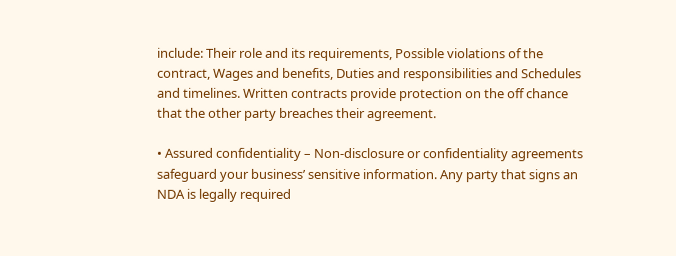include: Their role and its requirements, Possible violations of the contract, Wages and benefits, Duties and responsibilities and Schedules and timelines. Written contracts provide protection on the off chance that the other party breaches their agreement.

• Assured confidentiality – Non-disclosure or confidentiality agreements safeguard your business’ sensitive information. Any party that signs an NDA is legally required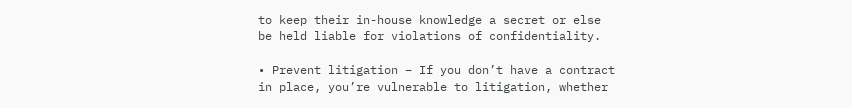to keep their in-house knowledge a secret or else be held liable for violations of confidentiality.

• Prevent litigation – If you don’t have a contract in place, you’re vulnerable to litigation, whether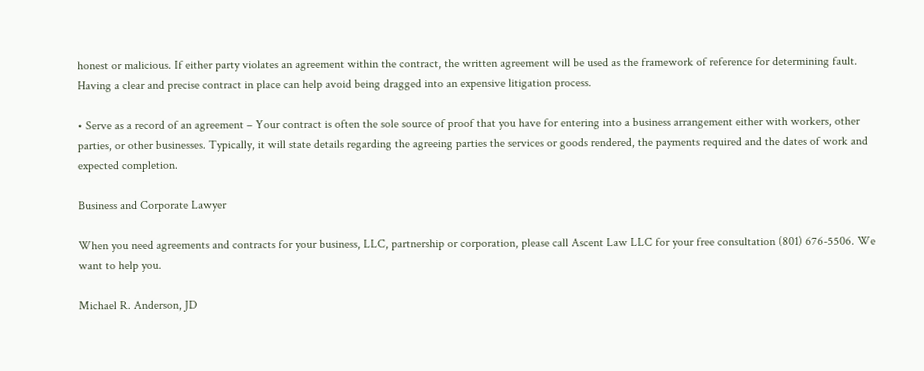honest or malicious. If either party violates an agreement within the contract, the written agreement will be used as the framework of reference for determining fault. Having a clear and precise contract in place can help avoid being dragged into an expensive litigation process.

• Serve as a record of an agreement – Your contract is often the sole source of proof that you have for entering into a business arrangement either with workers, other parties, or other businesses. Typically, it will state details regarding the agreeing parties the services or goods rendered, the payments required and the dates of work and expected completion.

Business and Corporate Lawyer

When you need agreements and contracts for your business, LLC, partnership or corporation, please call Ascent Law LLC for your free consultation (801) 676-5506. We want to help you.

Michael R. Anderson, JD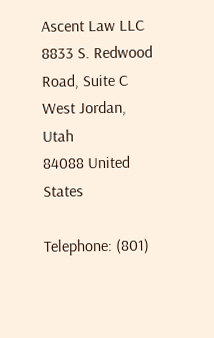Ascent Law LLC
8833 S. Redwood Road, Suite C
West Jordan, Utah
84088 United States

Telephone: (801)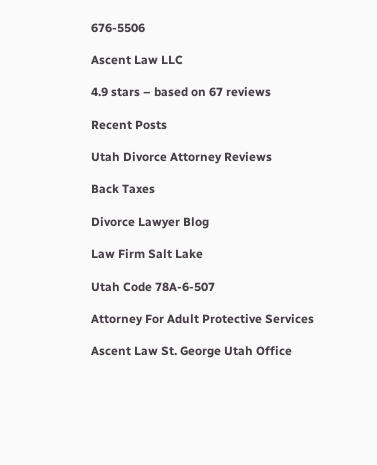676-5506

Ascent Law LLC

4.9 stars – based on 67 reviews

Recent Posts

Utah Divorce Attorney Reviews

Back Taxes

Divorce Lawyer Blog

Law Firm Salt Lake

Utah Code 78A-6-507

Attorney For Adult Protective Services

Ascent Law St. George Utah Office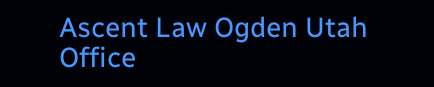Ascent Law Ogden Utah Office